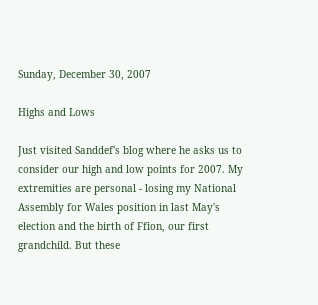Sunday, December 30, 2007

Highs and Lows

Just visited Sanddef's blog where he asks us to consider our high and low points for 2007. My extremities are personal - losing my National Assembly for Wales position in last May's election and the birth of Ffion, our first grandchild. But these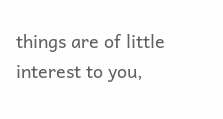things are of little interest to you,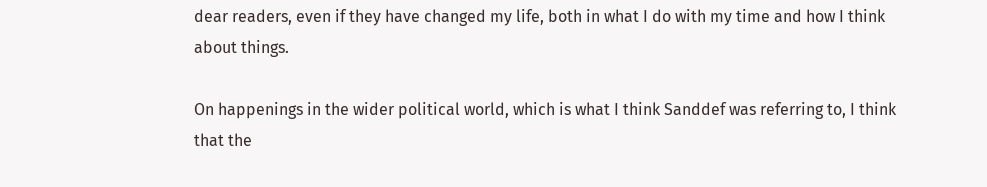dear readers, even if they have changed my life, both in what I do with my time and how I think about things.

On happenings in the wider political world, which is what I think Sanddef was referring to, I think that the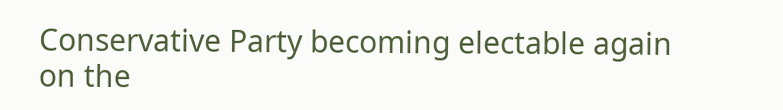Conservative Party becoming electable again on the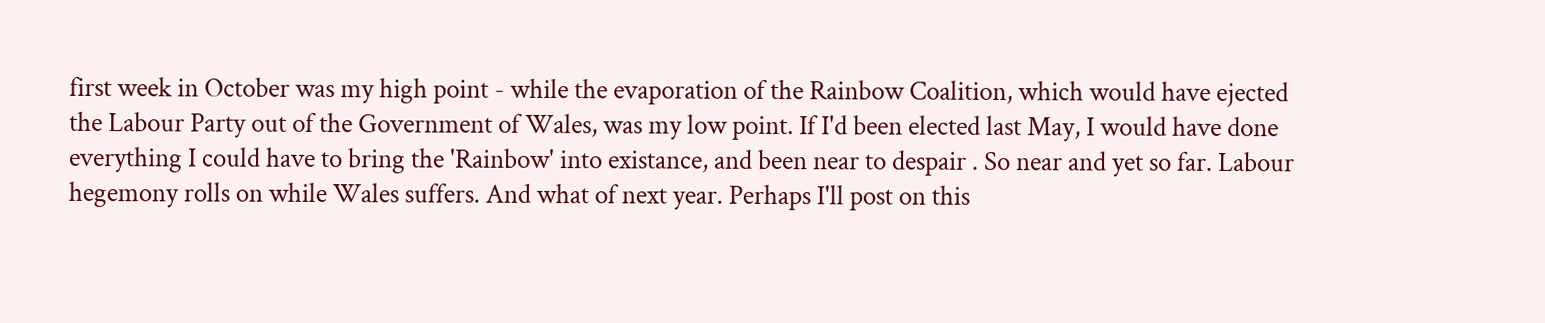first week in October was my high point - while the evaporation of the Rainbow Coalition, which would have ejected the Labour Party out of the Government of Wales, was my low point. If I'd been elected last May, I would have done everything I could have to bring the 'Rainbow' into existance, and been near to despair . So near and yet so far. Labour hegemony rolls on while Wales suffers. And what of next year. Perhaps I'll post on this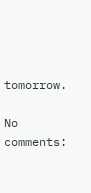tomorrow.

No comments: